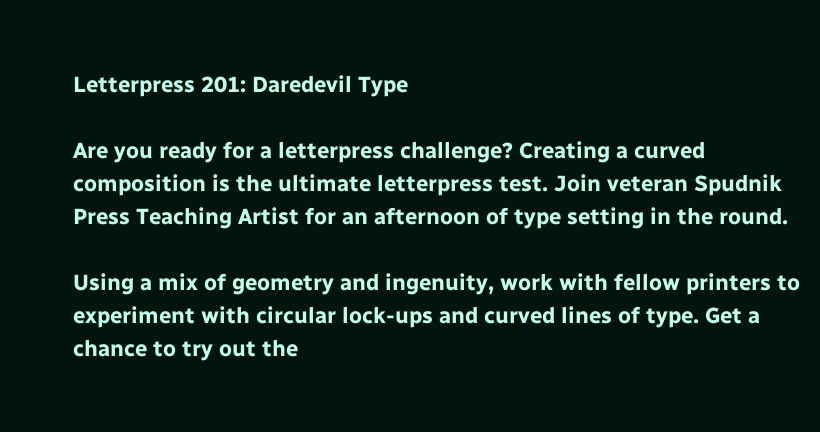Letterpress 201: Daredevil Type

Are you ready for a letterpress challenge? Creating a curved composition is the ultimate letterpress test. Join veteran Spudnik Press Teaching Artist for an afternoon of type setting in the round.

Using a mix of geometry and ingenuity, work with fellow printers to experiment with circular lock-ups and curved lines of type. Get a chance to try out the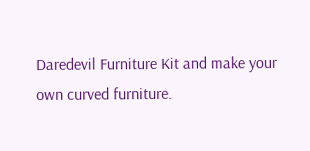Daredevil Furniture Kit and make your own curved furniture.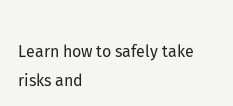Learn how to safely take risks and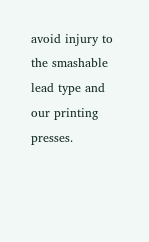avoid injury to the smashable lead type and our printing presses.